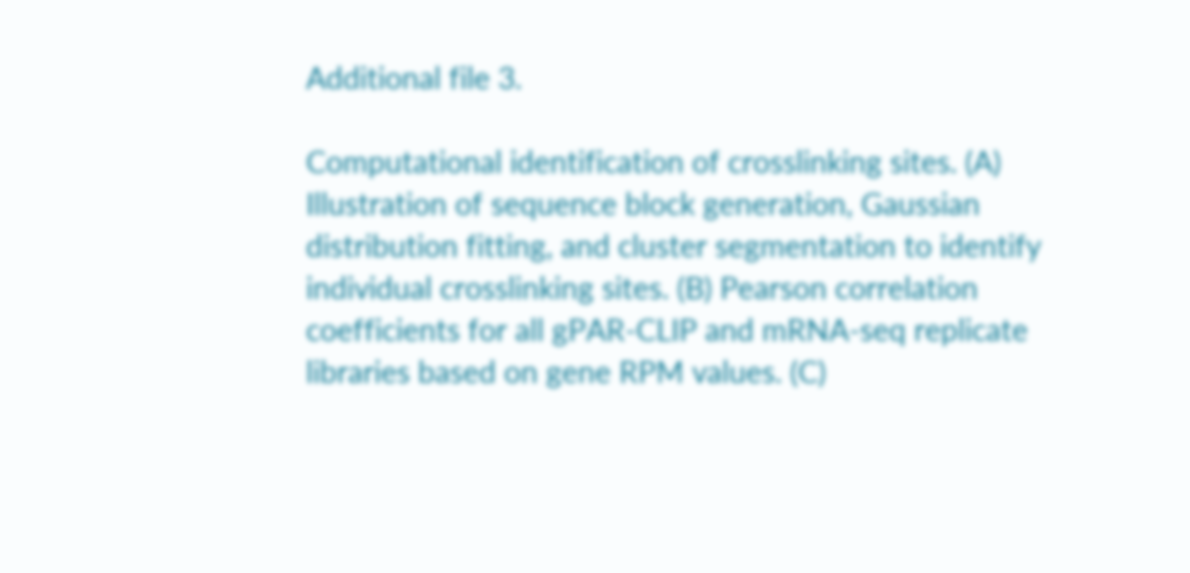Additional file 3.

Computational identification of crosslinking sites. (A) Illustration of sequence block generation, Gaussian distribution fitting, and cluster segmentation to identify individual crosslinking sites. (B) Pearson correlation coefficients for all gPAR-CLIP and mRNA-seq replicate libraries based on gene RPM values. (C)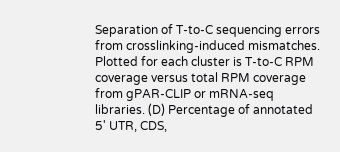Separation of T-to-C sequencing errors from crosslinking-induced mismatches. Plotted for each cluster is T-to-C RPM coverage versus total RPM coverage from gPAR-CLIP or mRNA-seq libraries. (D) Percentage of annotated 5' UTR, CDS,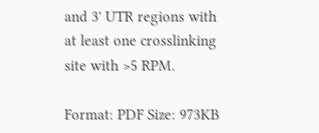and 3' UTR regions with at least one crosslinking site with >5 RPM.

Format: PDF Size: 973KB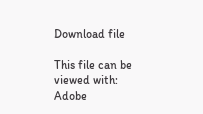Download file

This file can be viewed with: Adobe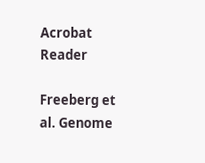Acrobat Reader

Freeberg et al. Genome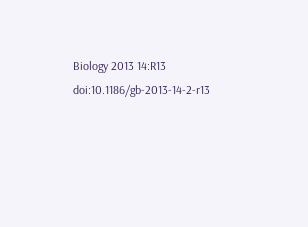Biology 2013 14:R13   doi:10.1186/gb-2013-14-2-r13